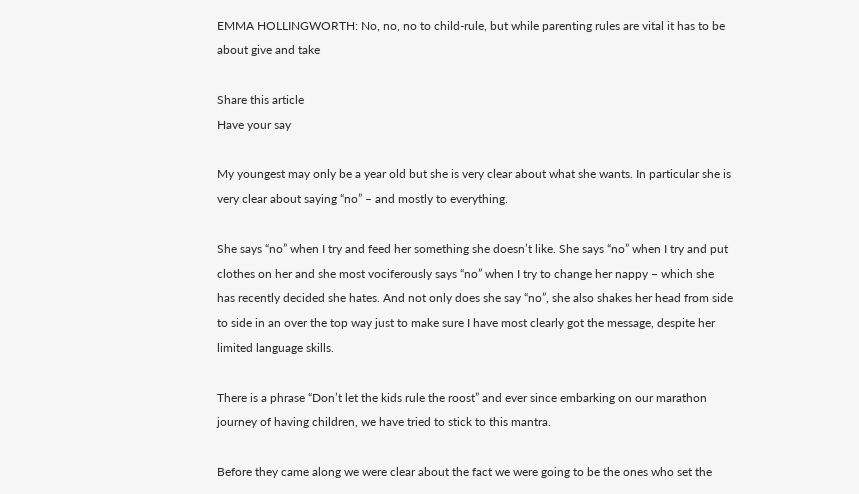EMMA HOLLINGWORTH: No, no, no to child-rule, but while parenting rules are vital it has to be about give and take

Share this article
Have your say

My youngest may only be a year old but she is very clear about what she wants. In particular she is very clear about saying “no” – and mostly to everything.

She says “no” when I try and feed her something she doesn’t like. She says “no” when I try and put clothes on her and she most vociferously says “no” when I try to change her nappy – which she has recently decided she hates. And not only does she say “no”, she also shakes her head from side to side in an over the top way just to make sure I have most clearly got the message, despite her limited language skills.

There is a phrase “Don’t let the kids rule the roost” and ever since embarking on our marathon journey of having children, we have tried to stick to this mantra.

Before they came along we were clear about the fact we were going to be the ones who set the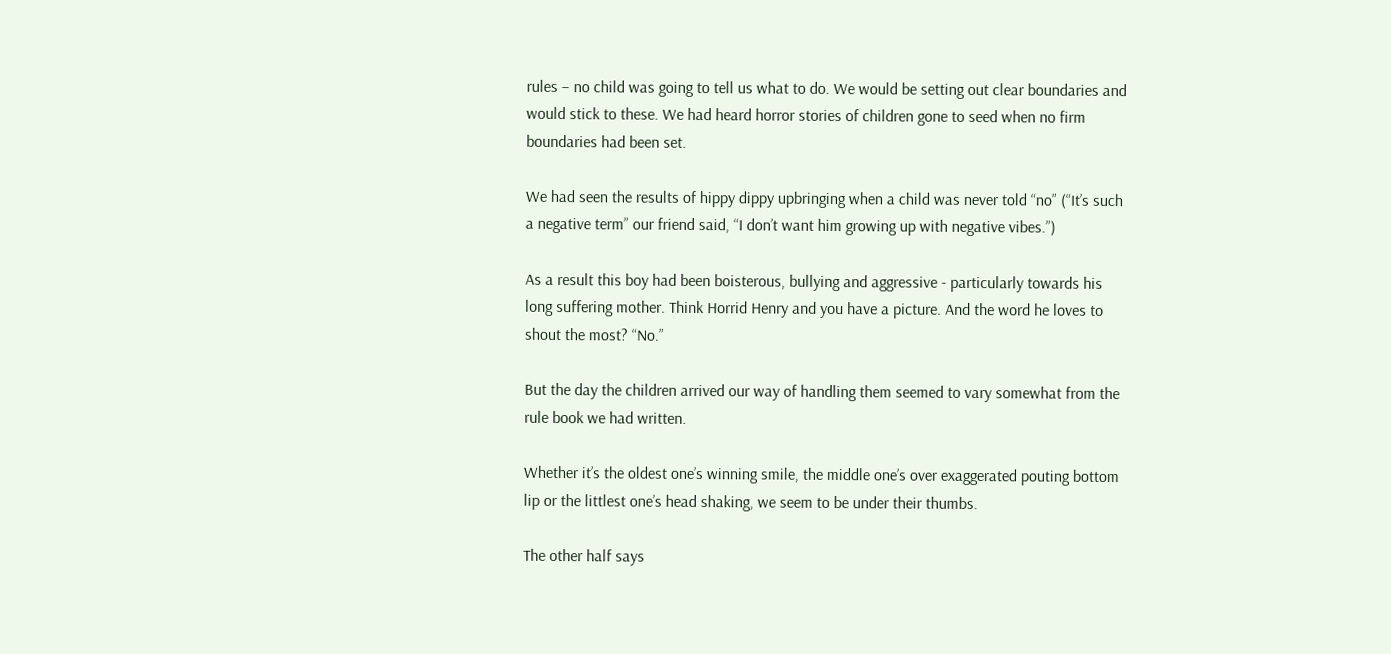rules – no child was going to tell us what to do. We would be setting out clear boundaries and would stick to these. We had heard horror stories of children gone to seed when no firm boundaries had been set.

We had seen the results of hippy dippy upbringing when a child was never told “no” (“It’s such a negative term” our friend said, “I don’t want him growing up with negative vibes.”)

As a result this boy had been boisterous, bullying and aggressive - particularly towards his long suffering mother. Think Horrid Henry and you have a picture. And the word he loves to shout the most? “No.”

But the day the children arrived our way of handling them seemed to vary somewhat from the rule book we had written.

Whether it’s the oldest one’s winning smile, the middle one’s over exaggerated pouting bottom lip or the littlest one’s head shaking, we seem to be under their thumbs.

The other half says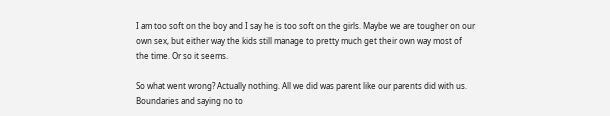I am too soft on the boy and I say he is too soft on the girls. Maybe we are tougher on our own sex, but either way the kids still manage to pretty much get their own way most of the time. Or so it seems.

So what went wrong? Actually nothing. All we did was parent like our parents did with us. Boundaries and saying no to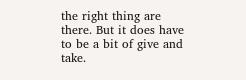the right thing are there. But it does have to be a bit of give and take.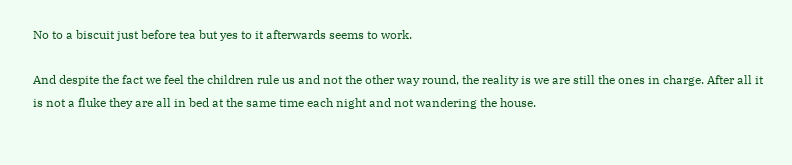No to a biscuit just before tea but yes to it afterwards seems to work.

And despite the fact we feel the children rule us and not the other way round, the reality is we are still the ones in charge. After all it is not a fluke they are all in bed at the same time each night and not wandering the house.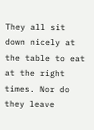They all sit down nicely at the table to eat at the right times. Nor do they leave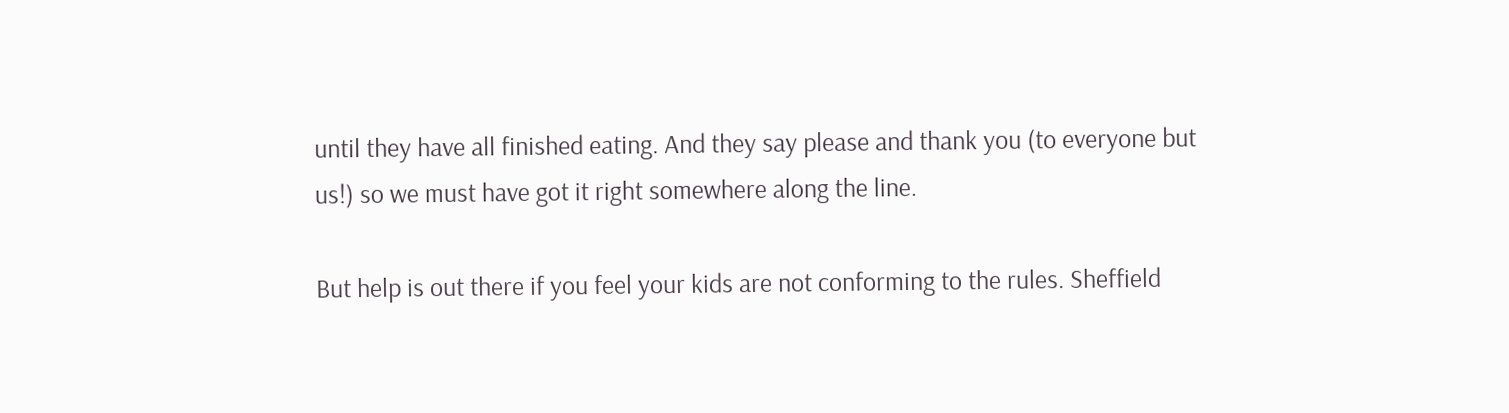until they have all finished eating. And they say please and thank you (to everyone but us!) so we must have got it right somewhere along the line.

But help is out there if you feel your kids are not conforming to the rules. Sheffield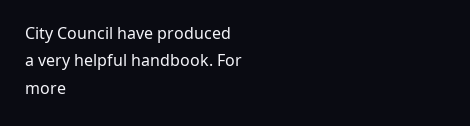City Council have produced a very helpful handbook. For more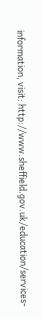information, visit: http://www.sheffield.gov.uk/education/services-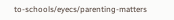to-schools/eyecs/parenting-matters